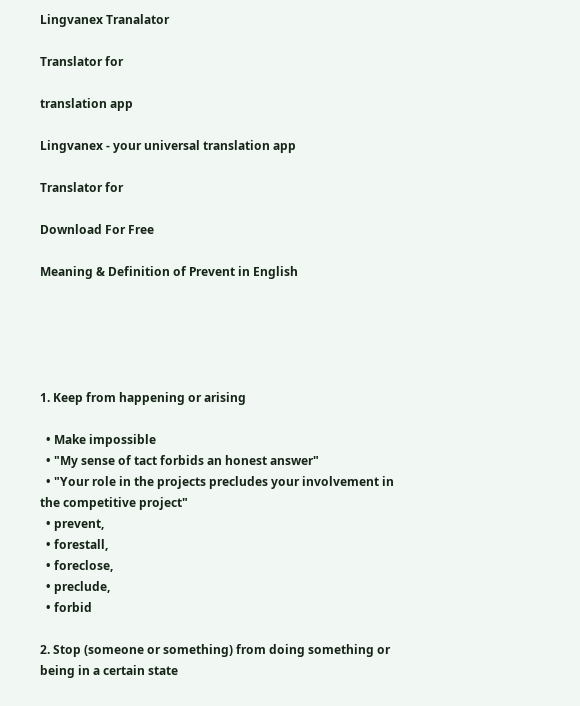Lingvanex Tranalator

Translator for

translation app

Lingvanex - your universal translation app

Translator for

Download For Free

Meaning & Definition of Prevent in English





1. Keep from happening or arising

  • Make impossible
  • "My sense of tact forbids an honest answer"
  • "Your role in the projects precludes your involvement in the competitive project"
  • prevent,
  • forestall,
  • foreclose,
  • preclude,
  • forbid

2. Stop (someone or something) from doing something or being in a certain state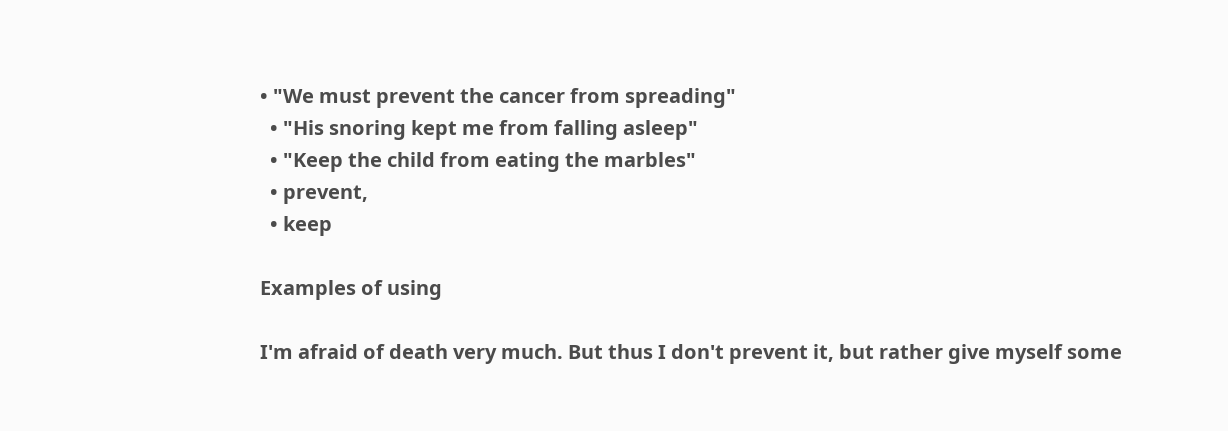• "We must prevent the cancer from spreading"
  • "His snoring kept me from falling asleep"
  • "Keep the child from eating the marbles"
  • prevent,
  • keep

Examples of using

I'm afraid of death very much. But thus I don't prevent it, but rather give myself some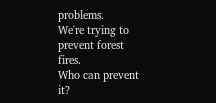problems.
We're trying to prevent forest fires.
Who can prevent it?